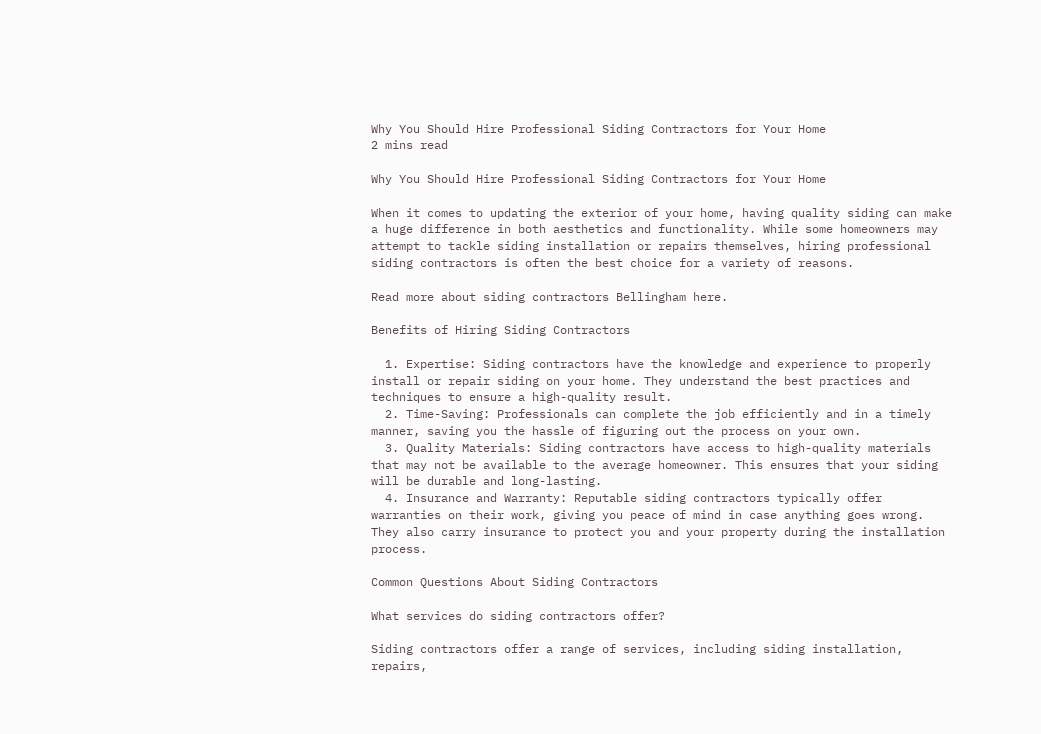Why You Should Hire Professional Siding Contractors for Your Home
2 mins read

Why You Should Hire Professional Siding Contractors for Your Home

When it comes to updating the exterior of your home, having quality siding can make a huge difference in both aesthetics and functionality. While some homeowners may attempt to tackle siding installation or repairs themselves, hiring professional siding contractors is often the best choice for a variety of reasons.

Read more about siding contractors Bellingham here.

Benefits of Hiring Siding Contractors

  1. Expertise: Siding contractors have the knowledge and experience to properly install or repair siding on your home. They understand the best practices and techniques to ensure a high-quality result.
  2. Time-Saving: Professionals can complete the job efficiently and in a timely manner, saving you the hassle of figuring out the process on your own.
  3. Quality Materials: Siding contractors have access to high-quality materials that may not be available to the average homeowner. This ensures that your siding will be durable and long-lasting.
  4. Insurance and Warranty: Reputable siding contractors typically offer warranties on their work, giving you peace of mind in case anything goes wrong. They also carry insurance to protect you and your property during the installation process.

Common Questions About Siding Contractors

What services do siding contractors offer?

Siding contractors offer a range of services, including siding installation, repairs,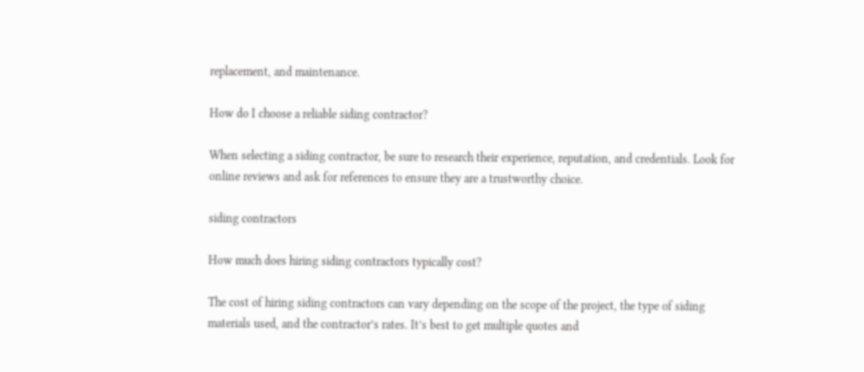replacement, and maintenance.

How do I choose a reliable siding contractor?

When selecting a siding contractor, be sure to research their experience, reputation, and credentials. Look for online reviews and ask for references to ensure they are a trustworthy choice.

siding contractors

How much does hiring siding contractors typically cost?

The cost of hiring siding contractors can vary depending on the scope of the project, the type of siding materials used, and the contractor’s rates. It’s best to get multiple quotes and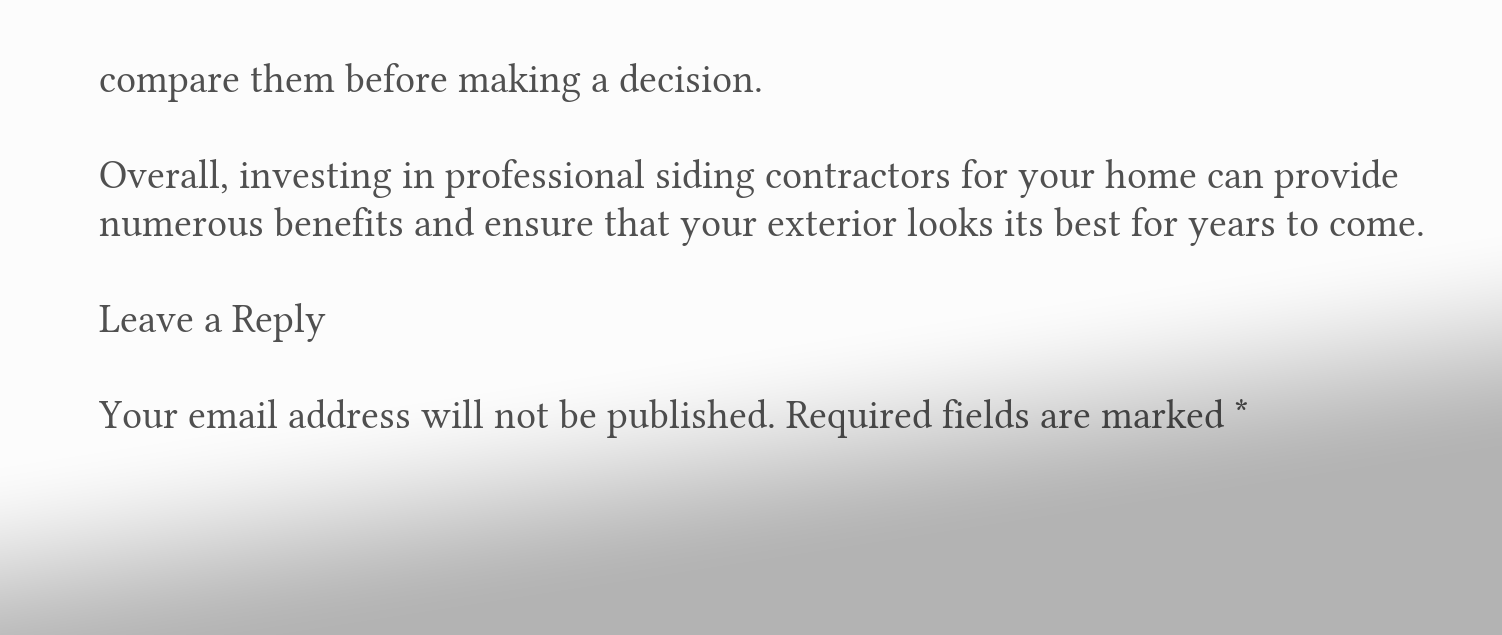compare them before making a decision.

Overall, investing in professional siding contractors for your home can provide numerous benefits and ensure that your exterior looks its best for years to come.

Leave a Reply

Your email address will not be published. Required fields are marked *